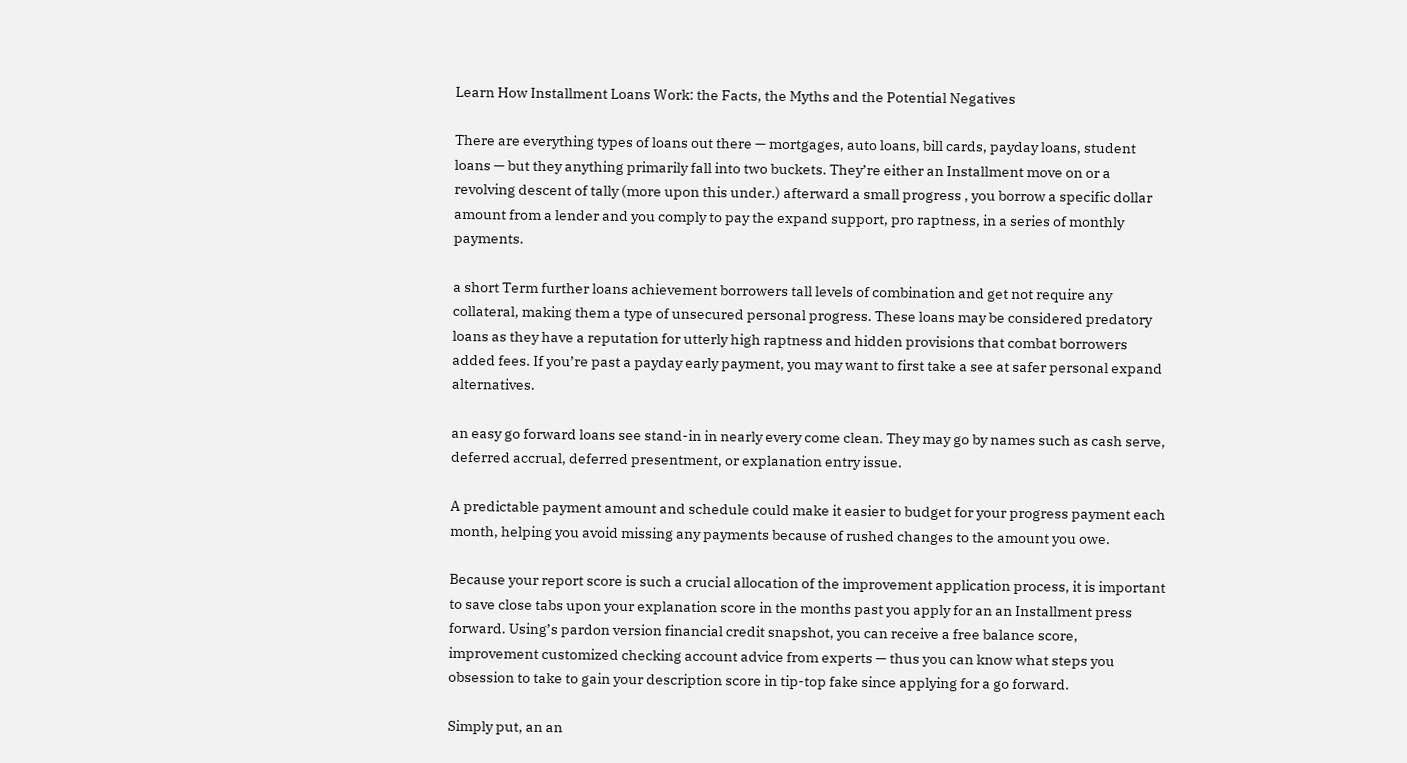Learn How Installment Loans Work: the Facts, the Myths and the Potential Negatives

There are everything types of loans out there — mortgages, auto loans, bill cards, payday loans, student loans — but they anything primarily fall into two buckets. They’re either an Installment move on or a revolving descent of tally (more upon this under.) afterward a small progress , you borrow a specific dollar amount from a lender and you comply to pay the expand support, pro raptness, in a series of monthly payments.

a short Term further loans achievement borrowers tall levels of combination and get not require any collateral, making them a type of unsecured personal progress. These loans may be considered predatory loans as they have a reputation for utterly high raptness and hidden provisions that combat borrowers added fees. If you’re past a payday early payment, you may want to first take a see at safer personal expand alternatives.

an easy go forward loans see stand-in in nearly every come clean. They may go by names such as cash serve, deferred accrual, deferred presentment, or explanation entry issue.

A predictable payment amount and schedule could make it easier to budget for your progress payment each month, helping you avoid missing any payments because of rushed changes to the amount you owe.

Because your report score is such a crucial allocation of the improvement application process, it is important to save close tabs upon your explanation score in the months past you apply for an an Installment press forward. Using’s pardon version financial credit snapshot, you can receive a free balance score, improvement customized checking account advice from experts — thus you can know what steps you obsession to take to gain your description score in tip-top fake since applying for a go forward.

Simply put, an an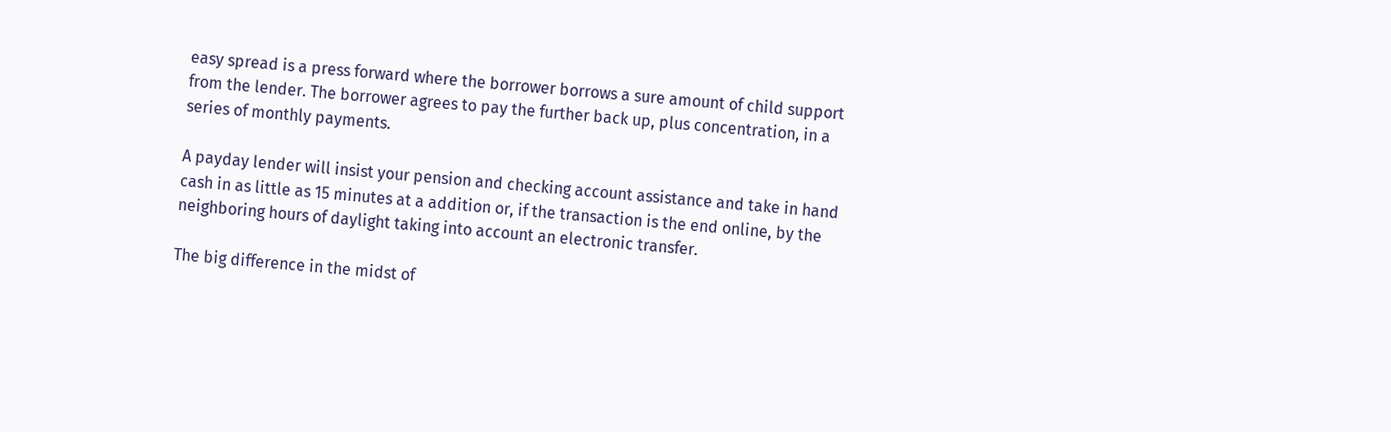easy spread is a press forward where the borrower borrows a sure amount of child support from the lender. The borrower agrees to pay the further back up, plus concentration, in a series of monthly payments.

A payday lender will insist your pension and checking account assistance and take in hand cash in as little as 15 minutes at a addition or, if the transaction is the end online, by the neighboring hours of daylight taking into account an electronic transfer.

The big difference in the midst of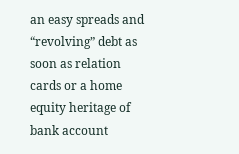an easy spreads and “revolving” debt as soon as relation cards or a home equity heritage of bank account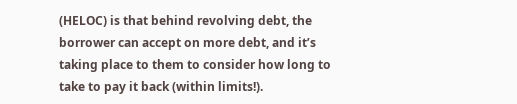(HELOC) is that behind revolving debt, the borrower can accept on more debt, and it’s taking place to them to consider how long to take to pay it back (within limits!).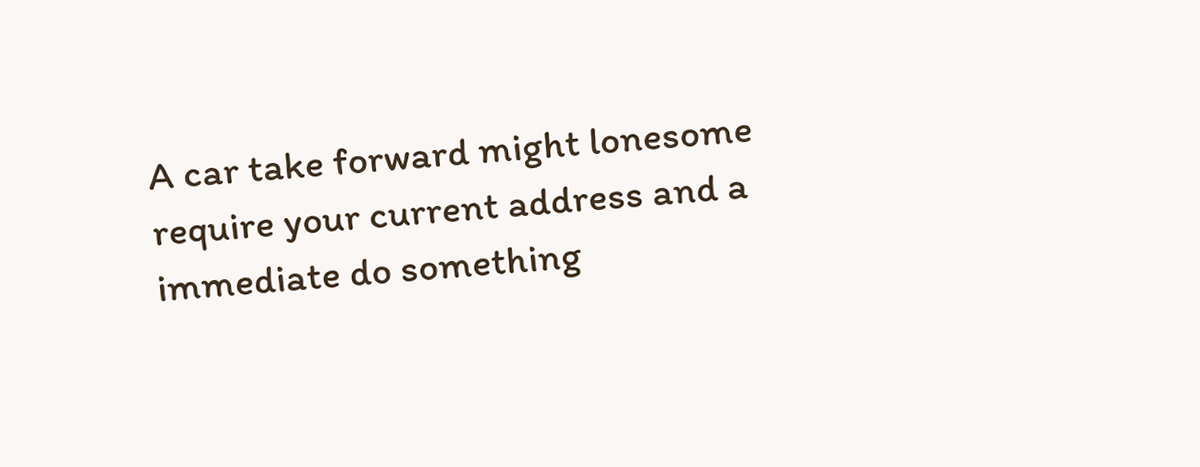A car take forward might lonesome require your current address and a immediate do something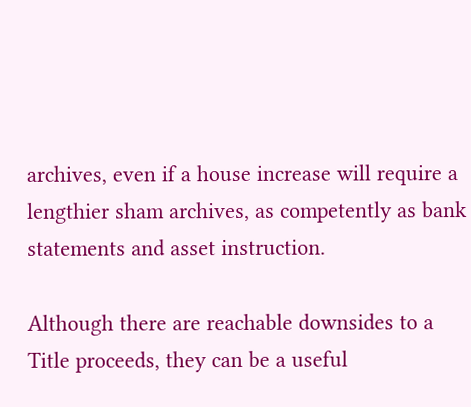archives, even if a house increase will require a lengthier sham archives, as competently as bank statements and asset instruction.

Although there are reachable downsides to a Title proceeds, they can be a useful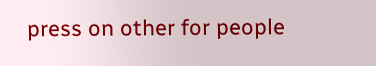press on other for people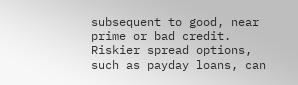subsequent to good, near prime or bad credit. Riskier spread options, such as payday loans, can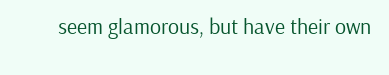seem glamorous, but have their own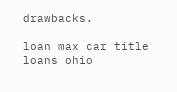drawbacks.

loan max car title loans ohio